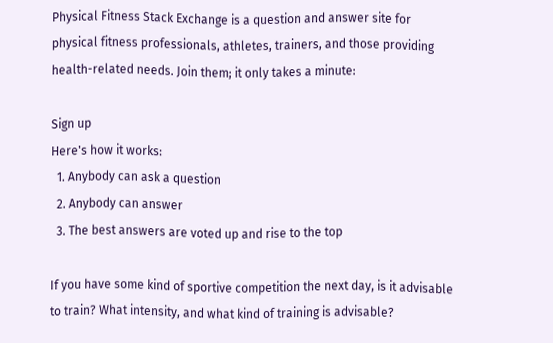Physical Fitness Stack Exchange is a question and answer site for physical fitness professionals, athletes, trainers, and those providing health-related needs. Join them; it only takes a minute:

Sign up
Here's how it works:
  1. Anybody can ask a question
  2. Anybody can answer
  3. The best answers are voted up and rise to the top

If you have some kind of sportive competition the next day, is it advisable to train? What intensity, and what kind of training is advisable?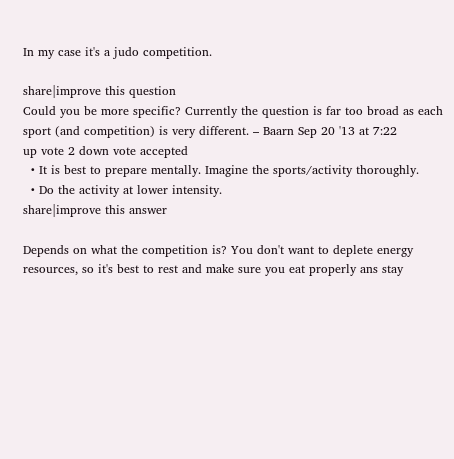In my case it's a judo competition.

share|improve this question
Could you be more specific? Currently the question is far too broad as each sport (and competition) is very different. – Baarn Sep 20 '13 at 7:22
up vote 2 down vote accepted
  • It is best to prepare mentally. Imagine the sports/activity thoroughly.
  • Do the activity at lower intensity.
share|improve this answer

Depends on what the competition is? You don't want to deplete energy resources, so it's best to rest and make sure you eat properly ans stay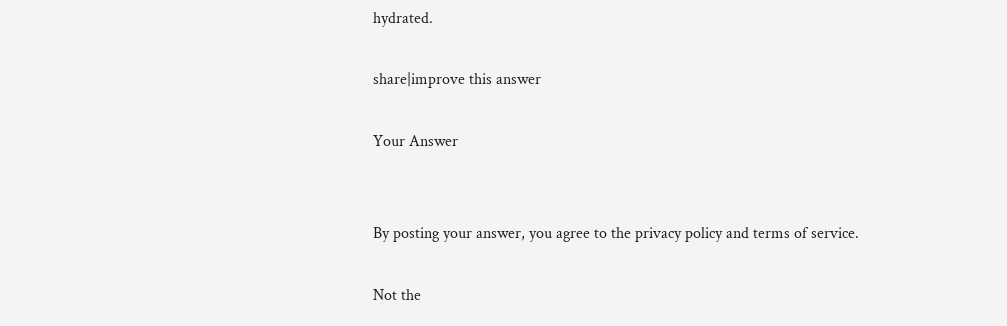hydrated.

share|improve this answer

Your Answer


By posting your answer, you agree to the privacy policy and terms of service.

Not the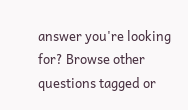answer you're looking for? Browse other questions tagged or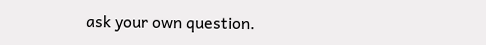ask your own question.